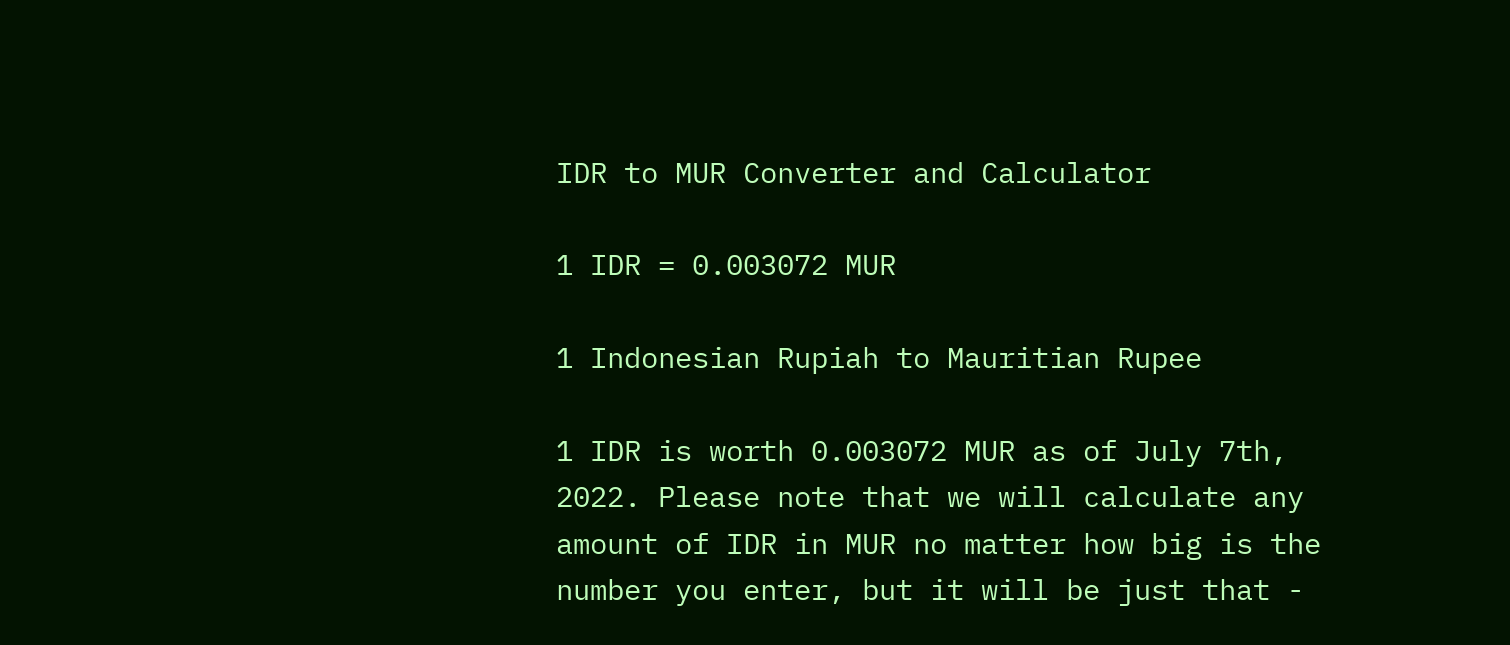IDR to MUR Converter and Calculator

1 IDR = 0.003072 MUR

1 Indonesian Rupiah to Mauritian Rupee

1 IDR is worth 0.003072 MUR as of July 7th, 2022. Please note that we will calculate any amount of IDR in MUR no matter how big is the number you enter, but it will be just that -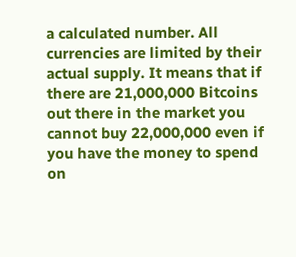a calculated number. All currencies are limited by their actual supply. It means that if there are 21,000,000 Bitcoins out there in the market you cannot buy 22,000,000 even if you have the money to spend on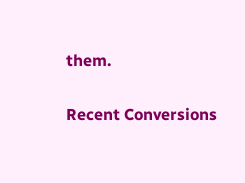them.

Recent Conversions